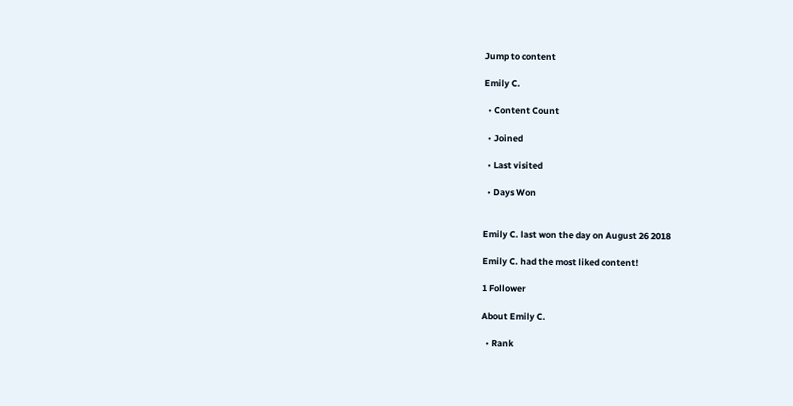Jump to content

Emily C.

  • Content Count

  • Joined

  • Last visited

  • Days Won


Emily C. last won the day on August 26 2018

Emily C. had the most liked content!

1 Follower

About Emily C.

  • Rank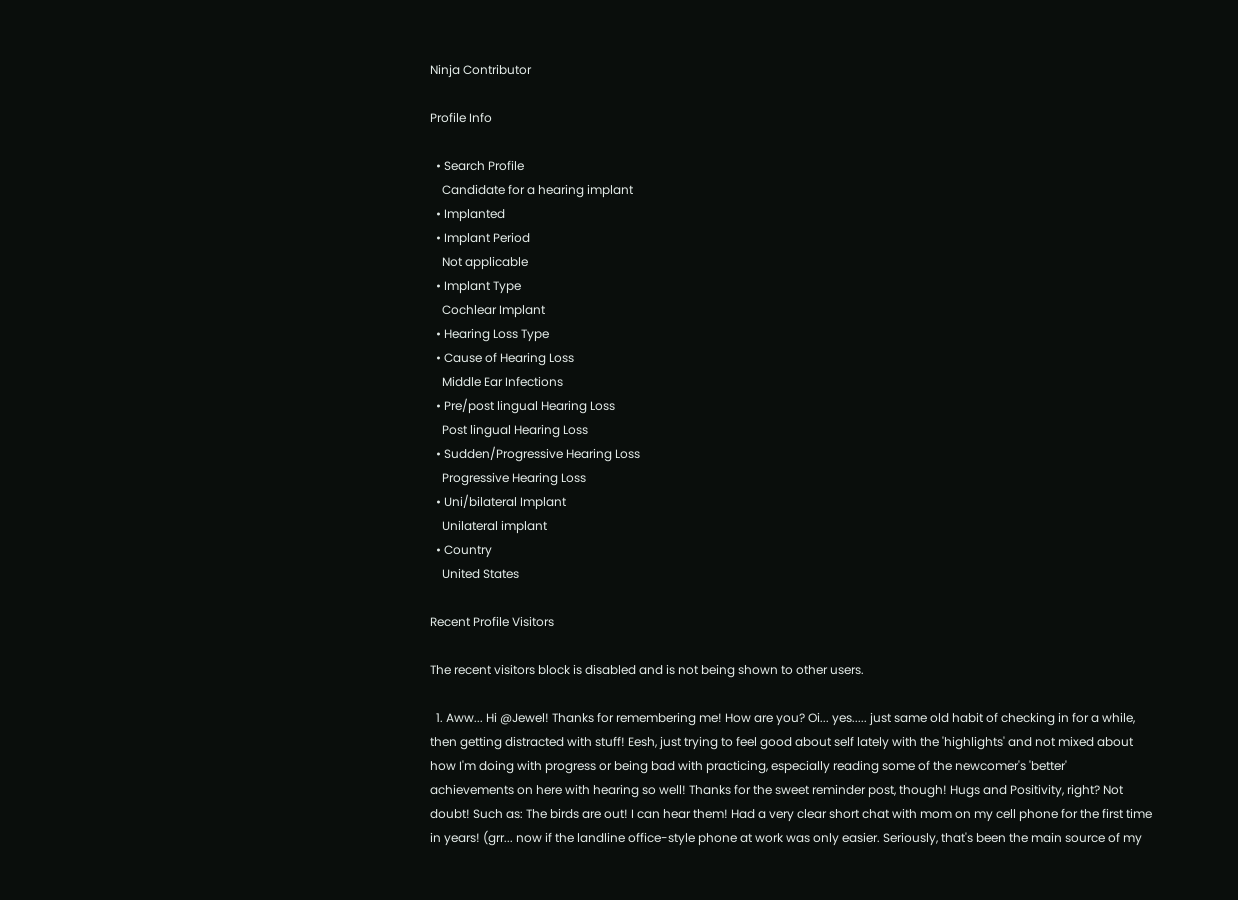Ninja Contributor

Profile Info

  • Search Profile
    Candidate for a hearing implant
  • Implanted
  • Implant Period
    Not applicable
  • Implant Type
    Cochlear Implant
  • Hearing Loss Type
  • Cause of Hearing Loss
    Middle Ear Infections
  • Pre/post lingual Hearing Loss
    Post lingual Hearing Loss
  • Sudden/Progressive Hearing Loss
    Progressive Hearing Loss
  • Uni/bilateral Implant
    Unilateral implant
  • Country
    United States

Recent Profile Visitors

The recent visitors block is disabled and is not being shown to other users.

  1. Aww... Hi @Jewel! Thanks for remembering me! How are you? Oi... yes..... just same old habit of checking in for a while, then getting distracted with stuff! Eesh, just trying to feel good about self lately with the 'highlights' and not mixed about how I'm doing with progress or being bad with practicing, especially reading some of the newcomer's 'better' achievements on here with hearing so well! Thanks for the sweet reminder post, though! Hugs and Positivity, right? Not doubt! Such as: The birds are out! I can hear them! Had a very clear short chat with mom on my cell phone for the first time in years! (grr... now if the landline office-style phone at work was only easier. Seriously, that's been the main source of my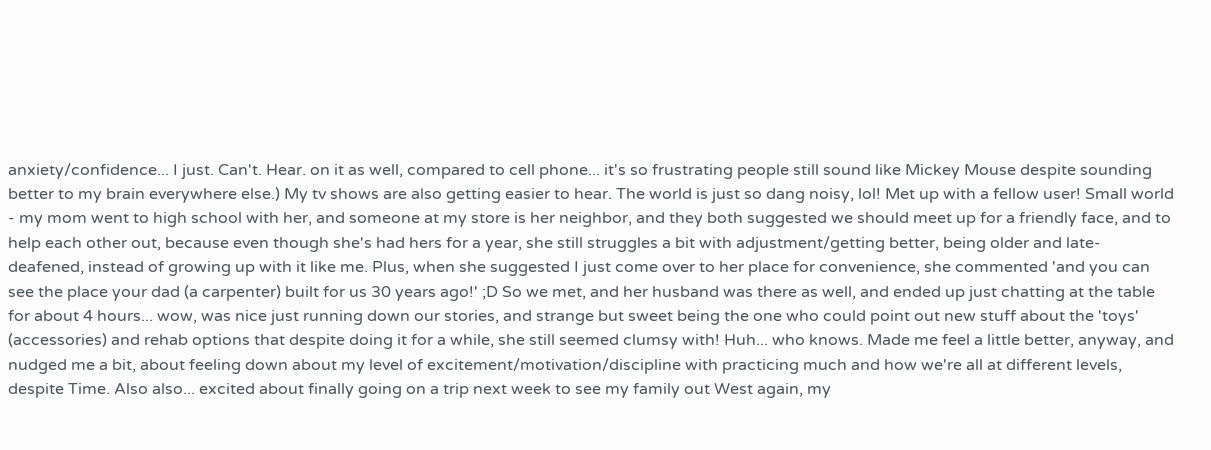anxiety/confidence... I just. Can't. Hear. on it as well, compared to cell phone... it's so frustrating people still sound like Mickey Mouse despite sounding better to my brain everywhere else.) My tv shows are also getting easier to hear. The world is just so dang noisy, lol! Met up with a fellow user! Small world - my mom went to high school with her, and someone at my store is her neighbor, and they both suggested we should meet up for a friendly face, and to help each other out, because even though she's had hers for a year, she still struggles a bit with adjustment/getting better, being older and late-deafened, instead of growing up with it like me. Plus, when she suggested I just come over to her place for convenience, she commented 'and you can see the place your dad (a carpenter) built for us 30 years ago!' ;D So we met, and her husband was there as well, and ended up just chatting at the table for about 4 hours... wow, was nice just running down our stories, and strange but sweet being the one who could point out new stuff about the 'toys' (accessories) and rehab options that despite doing it for a while, she still seemed clumsy with! Huh... who knows. Made me feel a little better, anyway, and nudged me a bit, about feeling down about my level of excitement/motivation/discipline with practicing much and how we're all at different levels, despite Time. Also also... excited about finally going on a trip next week to see my family out West again, my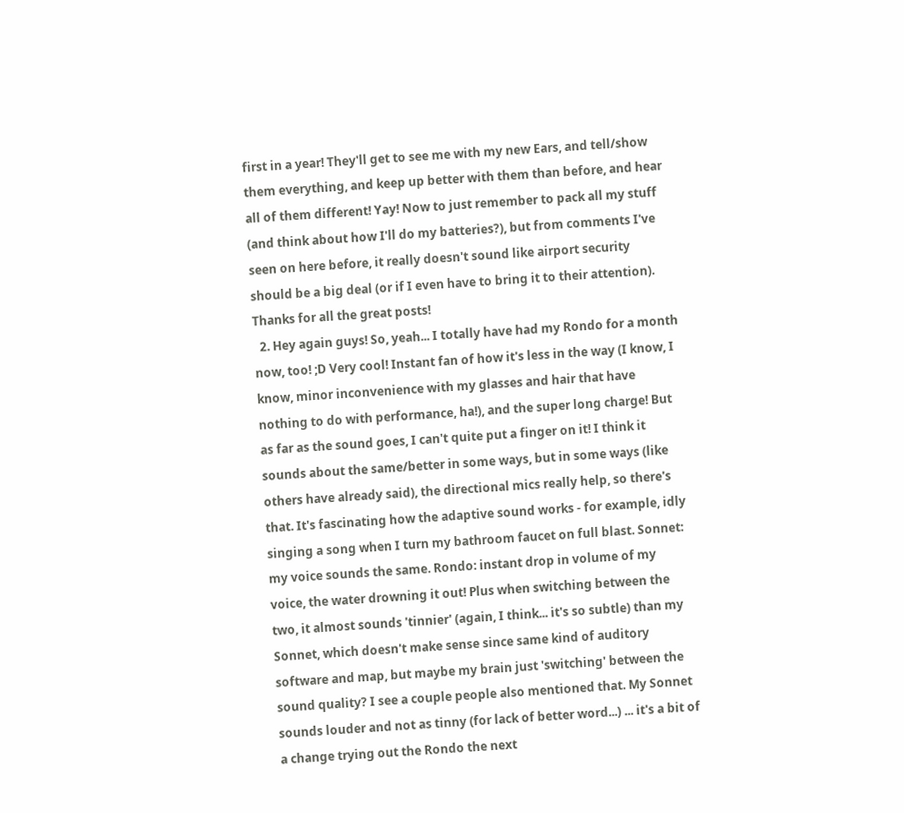first in a year! They'll get to see me with my new Ears, and tell/show them everything, and keep up better with them than before, and hear all of them different! Yay! Now to just remember to pack all my stuff (and think about how I'll do my batteries?), but from comments I've seen on here before, it really doesn't sound like airport security should be a big deal (or if I even have to bring it to their attention). Thanks for all the great posts!
  2. Hey again guys! So, yeah... I totally have had my Rondo for a month now, too! ;D Very cool! Instant fan of how it's less in the way (I know, I know, minor inconvenience with my glasses and hair that have nothing to do with performance, ha!), and the super long charge! But as far as the sound goes, I can't quite put a finger on it! I think it sounds about the same/better in some ways, but in some ways (like others have already said), the directional mics really help, so there's that. It's fascinating how the adaptive sound works - for example, idly singing a song when I turn my bathroom faucet on full blast. Sonnet: my voice sounds the same. Rondo: instant drop in volume of my voice, the water drowning it out! Plus when switching between the two, it almost sounds 'tinnier' (again, I think... it's so subtle) than my Sonnet, which doesn't make sense since same kind of auditory software and map, but maybe my brain just 'switching' between the sound quality? I see a couple people also mentioned that. My Sonnet sounds louder and not as tinny (for lack of better word...) ... it's a bit of a change trying out the Rondo the next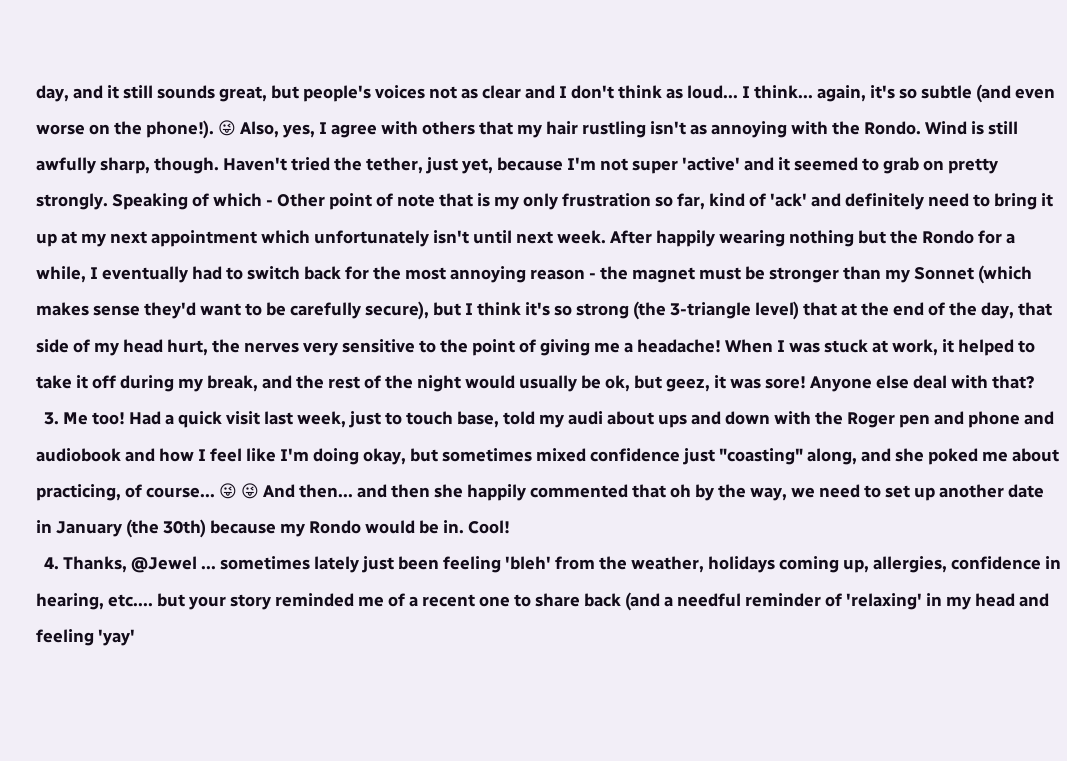day, and it still sounds great, but people's voices not as clear and I don't think as loud... I think... again, it's so subtle (and even worse on the phone!). 😜 Also, yes, I agree with others that my hair rustling isn't as annoying with the Rondo. Wind is still awfully sharp, though. Haven't tried the tether, just yet, because I'm not super 'active' and it seemed to grab on pretty strongly. Speaking of which - Other point of note that is my only frustration so far, kind of 'ack' and definitely need to bring it up at my next appointment which unfortunately isn't until next week. After happily wearing nothing but the Rondo for a while, I eventually had to switch back for the most annoying reason - the magnet must be stronger than my Sonnet (which makes sense they'd want to be carefully secure), but I think it's so strong (the 3-triangle level) that at the end of the day, that side of my head hurt, the nerves very sensitive to the point of giving me a headache! When I was stuck at work, it helped to take it off during my break, and the rest of the night would usually be ok, but geez, it was sore! Anyone else deal with that?
  3. Me too! Had a quick visit last week, just to touch base, told my audi about ups and down with the Roger pen and phone and audiobook and how I feel like I'm doing okay, but sometimes mixed confidence just "coasting" along, and she poked me about practicing, of course... 😜 😜 And then... and then she happily commented that oh by the way, we need to set up another date in January (the 30th) because my Rondo would be in. Cool!
  4. Thanks, @Jewel ... sometimes lately just been feeling 'bleh' from the weather, holidays coming up, allergies, confidence in hearing, etc.... but your story reminded me of a recent one to share back (and a needful reminder of 'relaxing' in my head and feeling 'yay'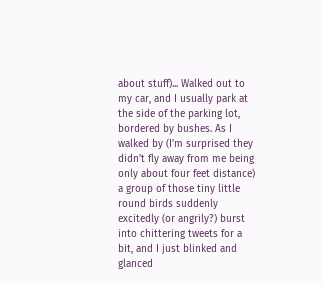about stuff)... Walked out to my car, and I usually park at the side of the parking lot, bordered by bushes. As I walked by (I'm surprised they didn't fly away from me being only about four feet distance) a group of those tiny little round birds suddenly excitedly (or angrily?) burst into chittering tweets for a bit, and I just blinked and glanced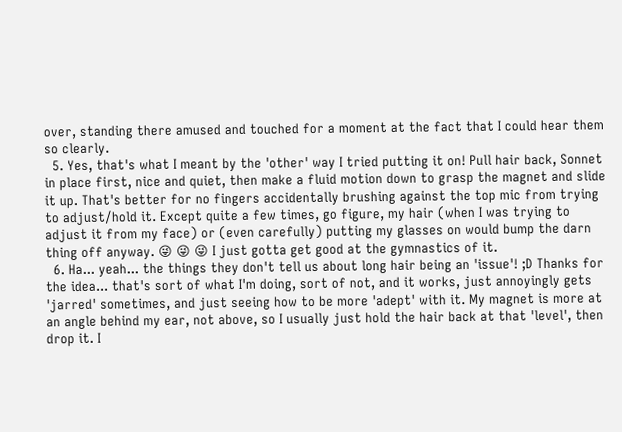over, standing there amused and touched for a moment at the fact that I could hear them so clearly.
  5. Yes, that's what I meant by the 'other' way I tried putting it on! Pull hair back, Sonnet in place first, nice and quiet, then make a fluid motion down to grasp the magnet and slide it up. That's better for no fingers accidentally brushing against the top mic from trying to adjust/hold it. Except quite a few times, go figure, my hair (when I was trying to adjust it from my face) or (even carefully) putting my glasses on would bump the darn thing off anyway. 😜 😜 😜 I just gotta get good at the gymnastics of it.
  6. Ha... yeah... the things they don't tell us about long hair being an 'issue'! ;D Thanks for the idea... that's sort of what I'm doing, sort of not, and it works, just annoyingly gets 'jarred' sometimes, and just seeing how to be more 'adept' with it. My magnet is more at an angle behind my ear, not above, so I usually just hold the hair back at that 'level', then drop it. I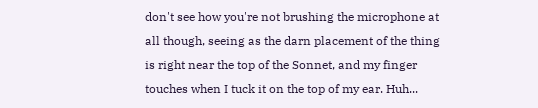don't see how you're not brushing the microphone at all though, seeing as the darn placement of the thing is right near the top of the Sonnet, and my finger touches when I tuck it on the top of my ear. Huh...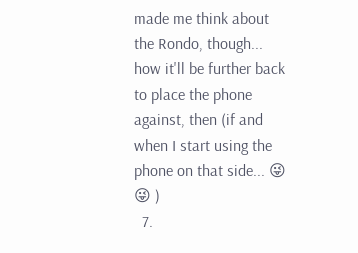made me think about the Rondo, though... how it'll be further back to place the phone against, then (if and when I start using the phone on that side... 😜 😜 )
  7.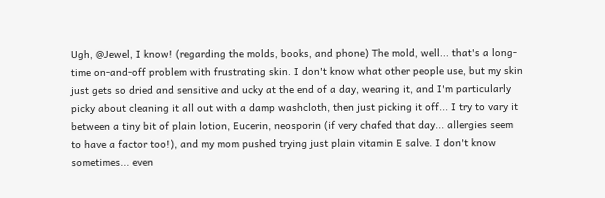Ugh, @Jewel, I know! (regarding the molds, books, and phone) The mold, well... that's a long-time on-and-off problem with frustrating skin. I don't know what other people use, but my skin just gets so dried and sensitive and ucky at the end of a day, wearing it, and I'm particularly picky about cleaning it all out with a damp washcloth, then just picking it off... I try to vary it between a tiny bit of plain lotion, Eucerin, neosporin (if very chafed that day... allergies seem to have a factor too!), and my mom pushed trying just plain vitamin E salve. I don't know sometimes... even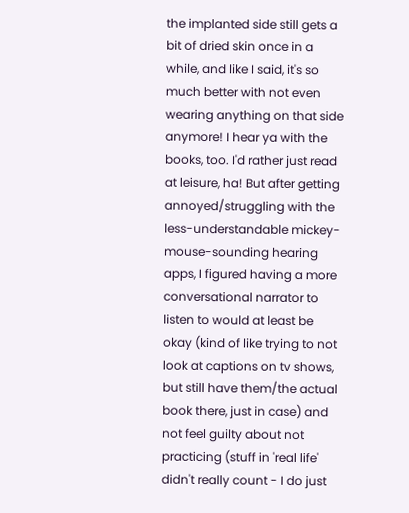the implanted side still gets a bit of dried skin once in a while, and like I said, it's so much better with not even wearing anything on that side anymore! I hear ya with the books, too. I'd rather just read at leisure, ha! But after getting annoyed/struggling with the less-understandable mickey-mouse-sounding hearing apps, I figured having a more conversational narrator to listen to would at least be okay (kind of like trying to not look at captions on tv shows, but still have them/the actual book there, just in case) and not feel guilty about not practicing (stuff in 'real life' didn't really count - I do just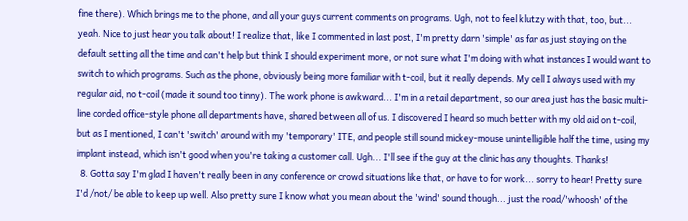fine there). Which brings me to the phone, and all your guys current comments on programs. Ugh, not to feel klutzy with that, too, but... yeah. Nice to just hear you talk about! I realize that, like I commented in last post, I'm pretty darn 'simple' as far as just staying on the default setting all the time and can't help but think I should experiment more, or not sure what I'm doing with what instances I would want to switch to which programs. Such as the phone, obviously being more familiar with t-coil, but it really depends. My cell I always used with my regular aid, no t-coil (made it sound too tinny). The work phone is awkward... I'm in a retail department, so our area just has the basic multi-line corded office-style phone all departments have, shared between all of us. I discovered I heard so much better with my old aid on t-coil, but as I mentioned, I can't 'switch' around with my 'temporary' ITE, and people still sound mickey-mouse unintelligible half the time, using my implant instead, which isn't good when you're taking a customer call. Ugh... I'll see if the guy at the clinic has any thoughts. Thanks!
  8. Gotta say I'm glad I haven't really been in any conference or crowd situations like that, or have to for work... sorry to hear! Pretty sure I'd /not/ be able to keep up well. Also pretty sure I know what you mean about the 'wind' sound though... just the road/'whoosh' of the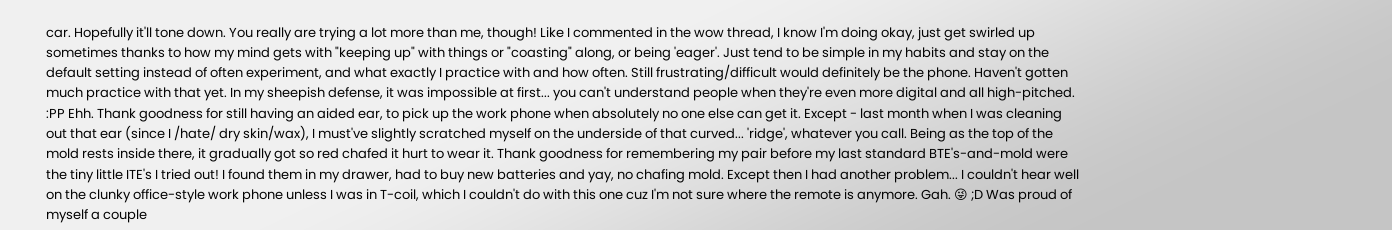car. Hopefully it'll tone down. You really are trying a lot more than me, though! Like I commented in the wow thread, I know I'm doing okay, just get swirled up sometimes thanks to how my mind gets with "keeping up" with things or "coasting" along, or being 'eager'. Just tend to be simple in my habits and stay on the default setting instead of often experiment, and what exactly I practice with and how often. Still frustrating/difficult would definitely be the phone. Haven't gotten much practice with that yet. In my sheepish defense, it was impossible at first... you can't understand people when they're even more digital and all high-pitched. :PP Ehh. Thank goodness for still having an aided ear, to pick up the work phone when absolutely no one else can get it. Except - last month when I was cleaning out that ear (since I /hate/ dry skin/wax), I must've slightly scratched myself on the underside of that curved... 'ridge', whatever you call. Being as the top of the mold rests inside there, it gradually got so red chafed it hurt to wear it. Thank goodness for remembering my pair before my last standard BTE's-and-mold were the tiny little ITE's I tried out! I found them in my drawer, had to buy new batteries and yay, no chafing mold. Except then I had another problem... I couldn't hear well on the clunky office-style work phone unless I was in T-coil, which I couldn't do with this one cuz I'm not sure where the remote is anymore. Gah. 😜 ;D Was proud of myself a couple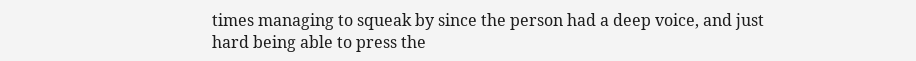times managing to squeak by since the person had a deep voice, and just hard being able to press the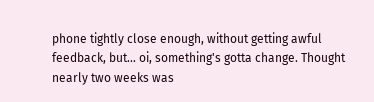phone tightly close enough, without getting awful feedback, but... oi, something's gotta change. Thought nearly two weeks was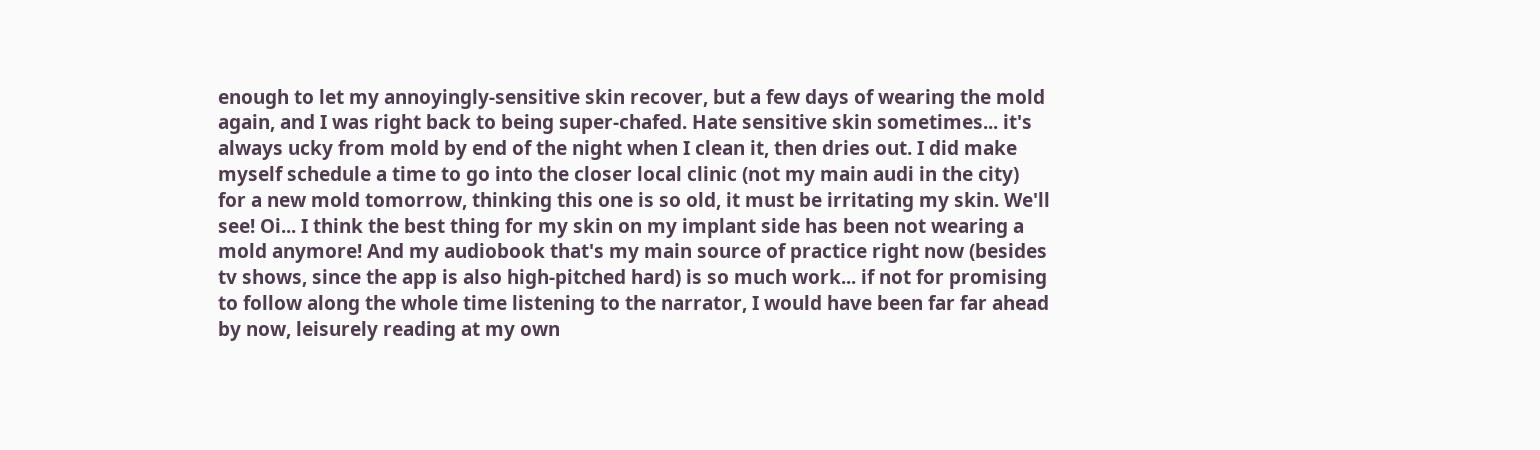enough to let my annoyingly-sensitive skin recover, but a few days of wearing the mold again, and I was right back to being super-chafed. Hate sensitive skin sometimes... it's always ucky from mold by end of the night when I clean it, then dries out. I did make myself schedule a time to go into the closer local clinic (not my main audi in the city) for a new mold tomorrow, thinking this one is so old, it must be irritating my skin. We'll see! Oi... I think the best thing for my skin on my implant side has been not wearing a mold anymore! And my audiobook that's my main source of practice right now (besides tv shows, since the app is also high-pitched hard) is so much work... if not for promising to follow along the whole time listening to the narrator, I would have been far far ahead by now, leisurely reading at my own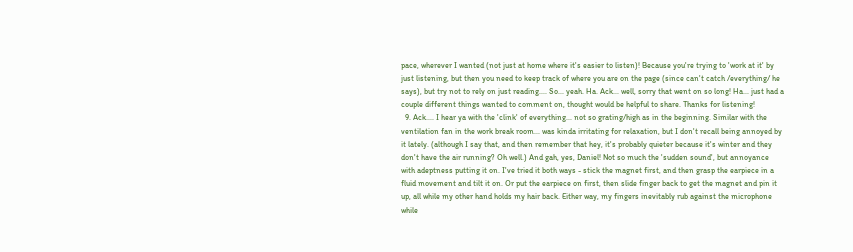pace, wherever I wanted (not just at home where it's easier to listen)! Because you're trying to 'work at it' by just listening, but then you need to keep track of where you are on the page (since can't catch /everything/ he says), but try not to rely on just reading.... So... yeah. Ha. Ack... well, sorry that went on so long! Ha... just had a couple different things wanted to comment on, thought would be helpful to share. Thanks for listening!
  9. Ack.... I hear ya with the 'clink' of everything... not so grating/high as in the beginning. Similar with the ventilation fan in the work break room... was kinda irritating for relaxation, but I don't recall being annoyed by it lately. (although I say that, and then remember that hey, it's probably quieter because it's winter and they don't have the air running? Oh well.) And gah, yes, Daniel! Not so much the 'sudden sound', but annoyance with adeptness putting it on. I've tried it both ways - stick the magnet first, and then grasp the earpiece in a fluid movement and tilt it on. Or put the earpiece on first, then slide finger back to get the magnet and pin it up, all while my other hand holds my hair back. Either way, my fingers inevitably rub against the microphone while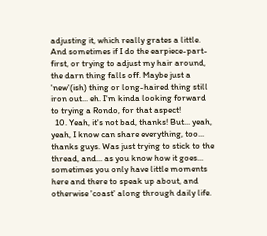adjusting it, which really grates a little. And sometimes if I do the earpiece-part-first, or trying to adjust my hair around, the darn thing falls off. Maybe just a 'new'(ish) thing or long-haired thing still iron out... eh. I'm kinda looking forward to trying a Rondo, for that aspect!
  10. Yeah, it's not bad, thanks! But... yeah, yeah, I know can share everything, too... thanks guys. Was just trying to stick to the thread, and... as you know how it goes... sometimes you only have little moments here and there to speak up about, and otherwise 'coast' along through daily life.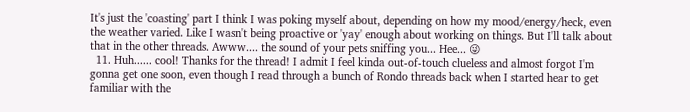It's just the 'coasting' part I think I was poking myself about, depending on how my mood/energy/heck, even the weather varied. Like I wasn't being proactive or 'yay' enough about working on things. But I'll talk about that in the other threads. Awww.... the sound of your pets sniffing you... Hee... 😜
  11. Huh...... cool! Thanks for the thread! I admit I feel kinda out-of-touch clueless and almost forgot I'm gonna get one soon, even though I read through a bunch of Rondo threads back when I started hear to get familiar with the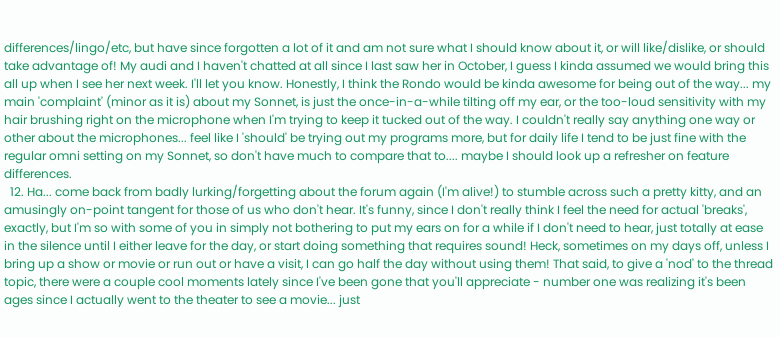differences/lingo/etc, but have since forgotten a lot of it and am not sure what I should know about it, or will like/dislike, or should take advantage of! My audi and I haven't chatted at all since I last saw her in October, I guess I kinda assumed we would bring this all up when I see her next week. I'll let you know. Honestly, I think the Rondo would be kinda awesome for being out of the way... my main 'complaint' (minor as it is) about my Sonnet, is just the once-in-a-while tilting off my ear, or the too-loud sensitivity with my hair brushing right on the microphone when I'm trying to keep it tucked out of the way. I couldn't really say anything one way or other about the microphones... feel like I 'should' be trying out my programs more, but for daily life I tend to be just fine with the regular omni setting on my Sonnet, so don't have much to compare that to.... maybe I should look up a refresher on feature differences.
  12. Ha... come back from badly lurking/forgetting about the forum again (I'm alive!) to stumble across such a pretty kitty, and an amusingly on-point tangent for those of us who don't hear. It's funny, since I don't really think I feel the need for actual 'breaks', exactly, but I'm so with some of you in simply not bothering to put my ears on for a while if I don't need to hear, just totally at ease in the silence until I either leave for the day, or start doing something that requires sound! Heck, sometimes on my days off, unless I bring up a show or movie or run out or have a visit, I can go half the day without using them! That said, to give a 'nod' to the thread topic, there were a couple cool moments lately since I've been gone that you'll appreciate - number one was realizing it's been ages since I actually went to the theater to see a movie... just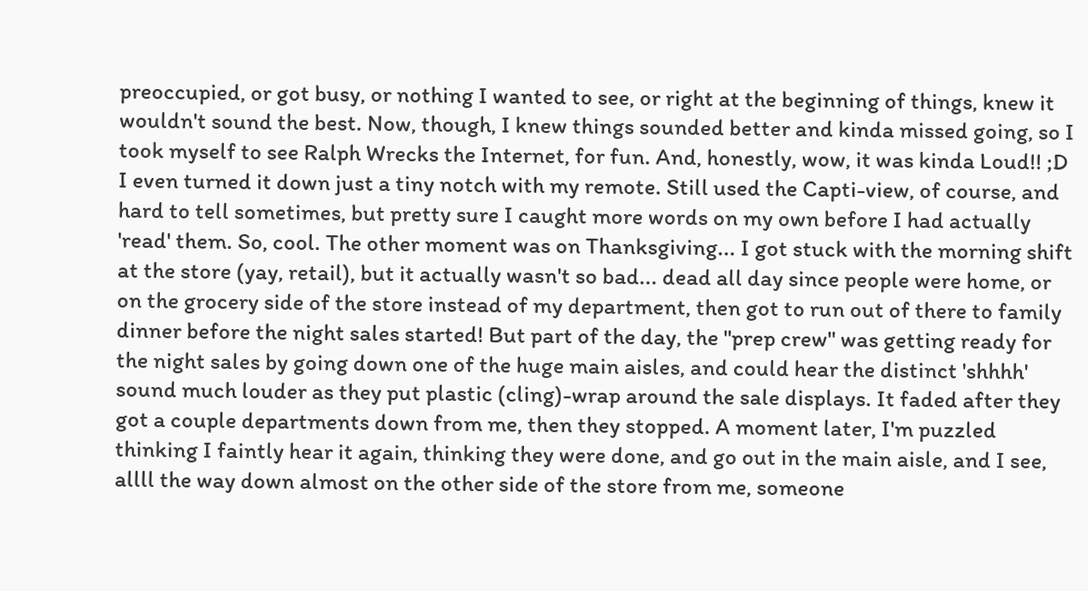preoccupied, or got busy, or nothing I wanted to see, or right at the beginning of things, knew it wouldn't sound the best. Now, though, I knew things sounded better and kinda missed going, so I took myself to see Ralph Wrecks the Internet, for fun. And, honestly, wow, it was kinda Loud!! ;D I even turned it down just a tiny notch with my remote. Still used the Capti-view, of course, and hard to tell sometimes, but pretty sure I caught more words on my own before I had actually 'read' them. So, cool. The other moment was on Thanksgiving... I got stuck with the morning shift at the store (yay, retail), but it actually wasn't so bad... dead all day since people were home, or on the grocery side of the store instead of my department, then got to run out of there to family dinner before the night sales started! But part of the day, the "prep crew" was getting ready for the night sales by going down one of the huge main aisles, and could hear the distinct 'shhhh' sound much louder as they put plastic (cling)-wrap around the sale displays. It faded after they got a couple departments down from me, then they stopped. A moment later, I'm puzzled thinking I faintly hear it again, thinking they were done, and go out in the main aisle, and I see, allll the way down almost on the other side of the store from me, someone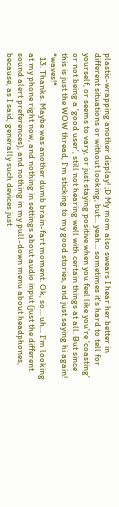plastic-wrapping another display! ;D My mom also swears I hear her better in different situations or without looking, but... yeah... sometimes it's hard to tell for yourself, or seems to vary, or just staying positive when you feel like you're 'coasting' or not being a 'good user', still not hearing well with certain things at all. But since this is just the WOW thread, I'm sticking to my good stories, and just saying hi again! *waves!*
  13. Thanks. Maybe was another dumb brain-fart moment. Ok, so... uh... I'm looking at my phone right now, and nothing in settings about audio input (just the different sound alert preferences), and nothing in my pull-down menu about headphones, because, as I said, generally such devices just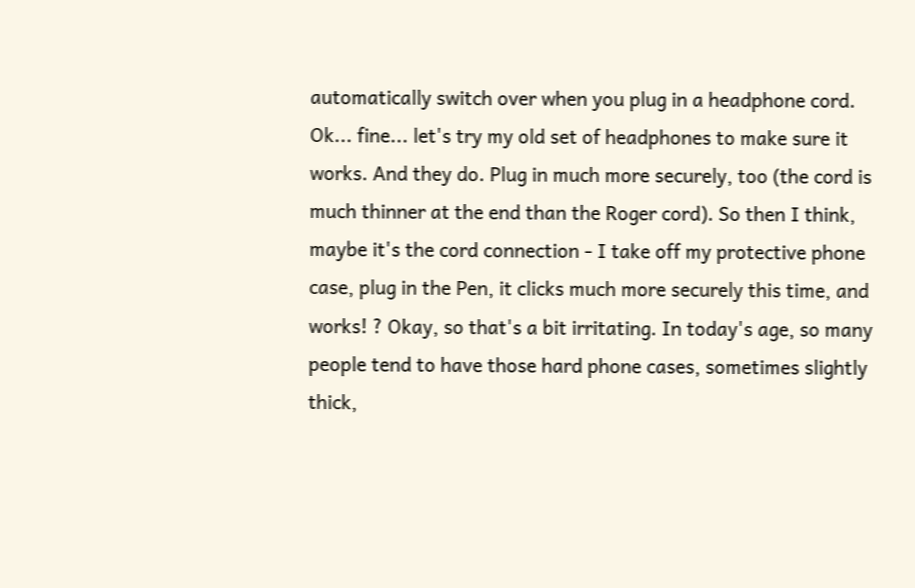automatically switch over when you plug in a headphone cord. Ok... fine... let's try my old set of headphones to make sure it works. And they do. Plug in much more securely, too (the cord is much thinner at the end than the Roger cord). So then I think, maybe it's the cord connection - I take off my protective phone case, plug in the Pen, it clicks much more securely this time, and works! ? Okay, so that's a bit irritating. In today's age, so many people tend to have those hard phone cases, sometimes slightly thick,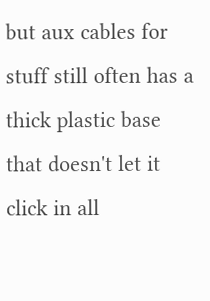but aux cables for stuff still often has a thick plastic base that doesn't let it click in all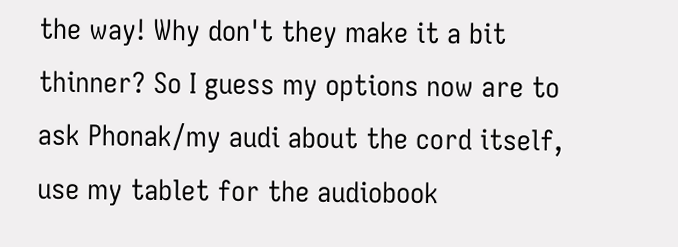the way! Why don't they make it a bit thinner? So I guess my options now are to ask Phonak/my audi about the cord itself, use my tablet for the audiobook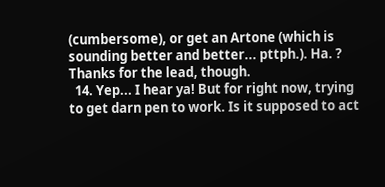(cumbersome), or get an Artone (which is sounding better and better... pttph.). Ha. ? Thanks for the lead, though.
  14. Yep... I hear ya! But for right now, trying to get darn pen to work. Is it supposed to act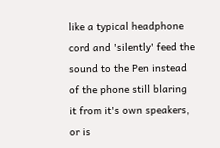like a typical headphone cord and 'silently' feed the sound to the Pen instead of the phone still blaring it from it's own speakers, or is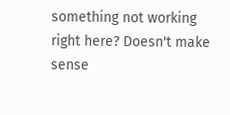something not working right here? Doesn't make sense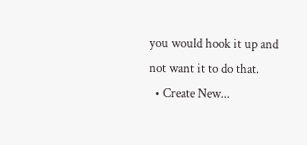you would hook it up and not want it to do that.
  • Create New...